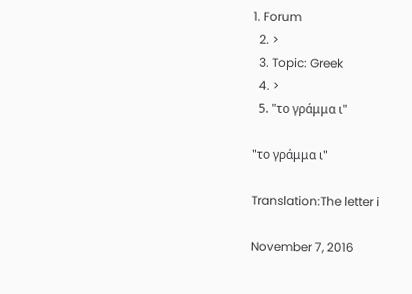1. Forum
  2. >
  3. Topic: Greek
  4. >
  5. "το γράμμα ι"

"το γράμμα ι"

Translation:The letter i

November 7, 2016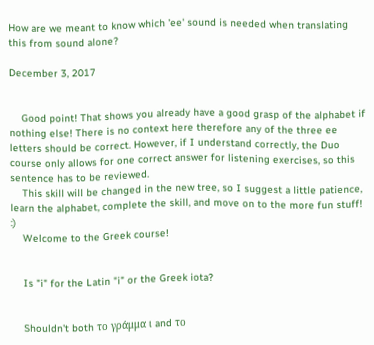How are we meant to know which 'ee' sound is needed when translating this from sound alone?

December 3, 2017


    Good point! That shows you already have a good grasp of the alphabet if nothing else! There is no context here therefore any of the three ee letters should be correct. However, if I understand correctly, the Duo course only allows for one correct answer for listening exercises, so this sentence has to be reviewed.
    This skill will be changed in the new tree, so I suggest a little patience, learn the alphabet, complete the skill, and move on to the more fun stuff! :)
    Welcome to the Greek course!


    Is "i" for the Latin "i" or the Greek iota?


    Shouldn't both το γράμμα ι and το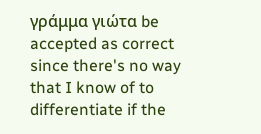γράμμα γιώτα be accepted as correct since there's no way that I know of to differentiate if the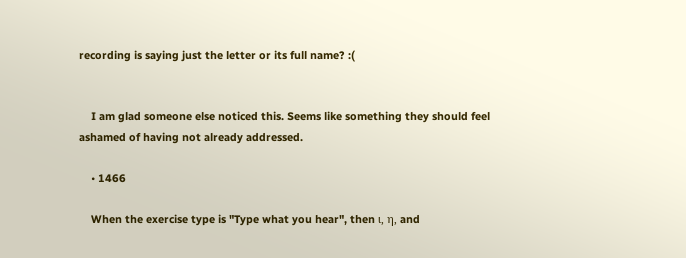recording is saying just the letter or its full name? :(


    I am glad someone else noticed this. Seems like something they should feel ashamed of having not already addressed.

    • 1466

    When the exercise type is "Type what you hear", then ι, η, and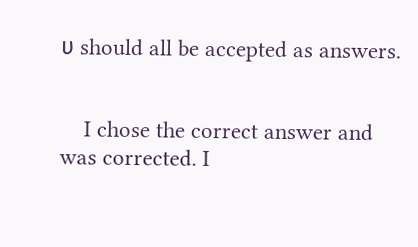υ should all be accepted as answers.


    I chose the correct answer and was corrected. I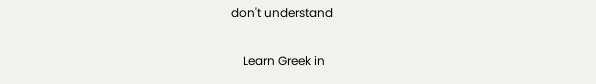don't understand

    Learn Greek in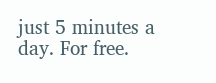just 5 minutes a day. For free.